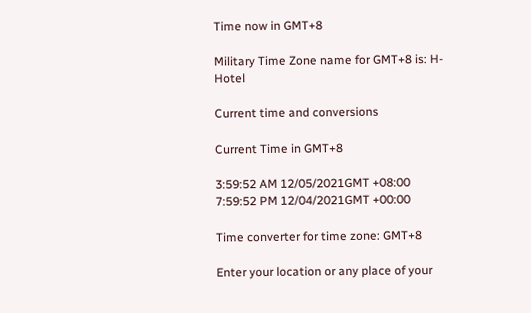Time now in GMT+8

Military Time Zone name for GMT+8 is: H-Hotel

Current time and conversions

Current Time in GMT+8

3:59:52 AM 12/05/2021GMT +08:00
7:59:52 PM 12/04/2021GMT +00:00

Time converter for time zone: GMT+8

Enter your location or any place of your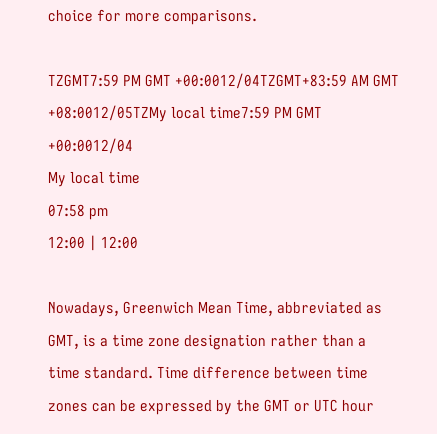choice for more comparisons.

TZGMT7:59 PM GMT +00:0012/04TZGMT+83:59 AM GMT +08:0012/05TZMy local time7:59 PM GMT +00:0012/04
My local time
07:58 pm
12:00 | 12:00

Nowadays, Greenwich Mean Time, abbreviated as GMT, is a time zone designation rather than a time standard. Time difference between time zones can be expressed by the GMT or UTC hour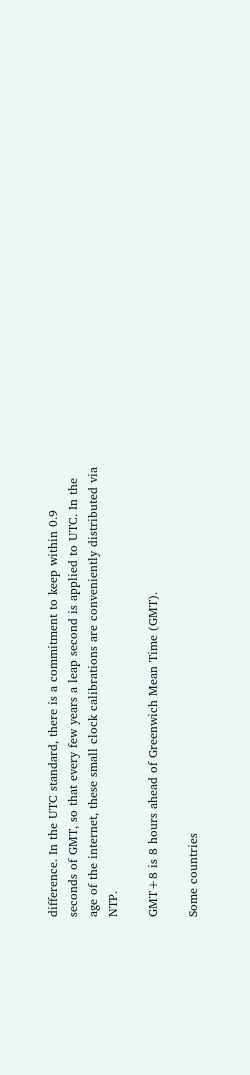difference. In the UTC standard, there is a commitment to keep within 0.9 seconds of GMT, so that every few years a leap second is applied to UTC. In the age of the internet, these small clock calibrations are conveniently distributed via NTP.

GMT+8 is 8 hours ahead of Greenwich Mean Time (GMT).

Some countries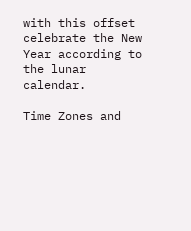with this offset celebrate the New Year according to the lunar calendar.

Time Zones and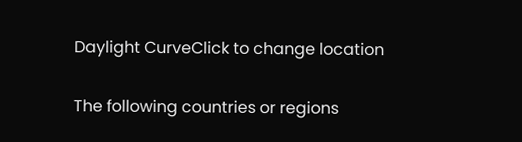Daylight CurveClick to change location

The following countries or regions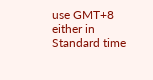use GMT+8 either in Standard time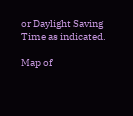or Daylight Saving Time as indicated.

Map of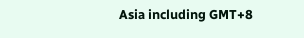Asia including GMT+8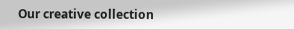Our creative collection